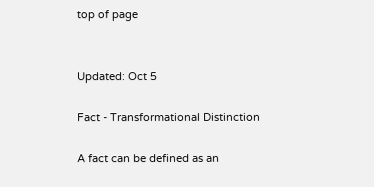top of page


Updated: Oct 5

Fact - Transformational Distinction

A fact can be defined as an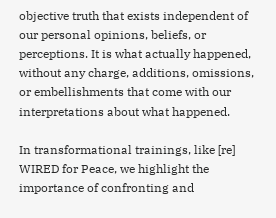objective truth that exists independent of our personal opinions, beliefs, or perceptions. It is what actually happened, without any charge, additions, omissions, or embellishments that come with our interpretations about what happened.

In transformational trainings, like [re] WIRED for Peace, we highlight the importance of confronting and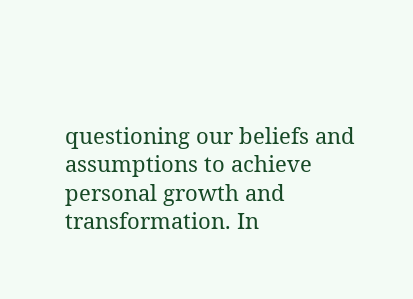questioning our beliefs and assumptions to achieve personal growth and transformation. In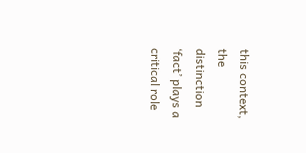this context, the distinction ‘fact’ plays a critical role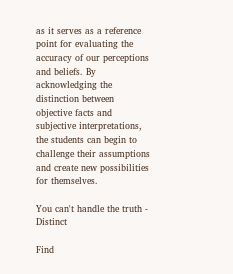as it serves as a reference point for evaluating the accuracy of our perceptions and beliefs. By acknowledging the distinction between objective facts and subjective interpretations, the students can begin to challenge their assumptions and create new possibilities for themselves.

You can't handle the truth - Distinct

Find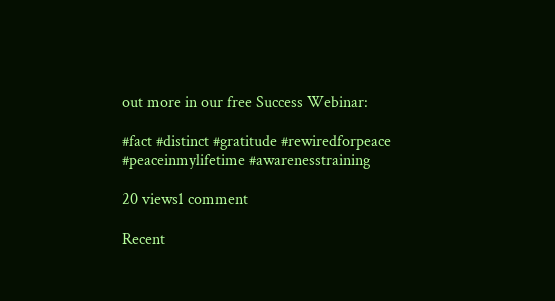out more in our free Success Webinar:

#fact #distinct #gratitude #rewiredforpeace #peaceinmylifetime #awarenesstraining

20 views1 comment

Recent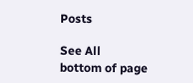Posts

See All
bottom of page